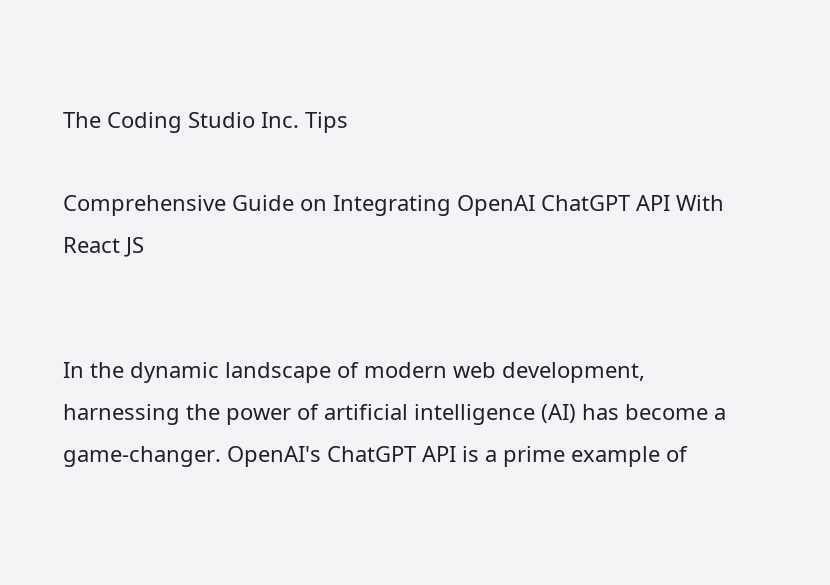The Coding Studio Inc. Tips

Comprehensive Guide on Integrating OpenAI ChatGPT API With React JS


In the dynamic landscape of modern web development, harnessing the power of artificial intelligence (AI) has become a game-changer. OpenAI's ChatGPT API is a prime example of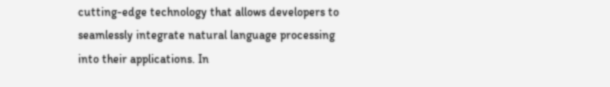cutting-edge technology that allows developers to seamlessly integrate natural language processing into their applications. In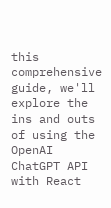this comprehensive guide, we'll explore the ins and outs of using the OpenAI ChatGPT API with React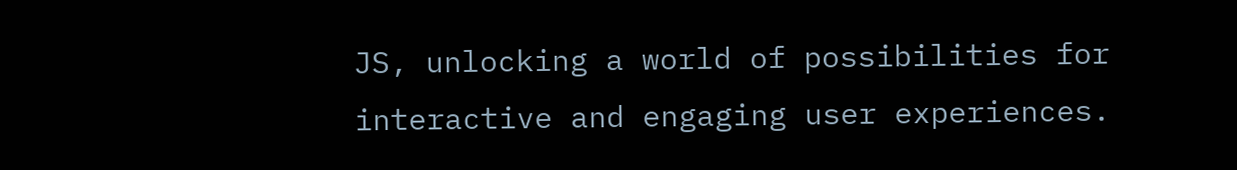JS, unlocking a world of possibilities for interactive and engaging user experiences.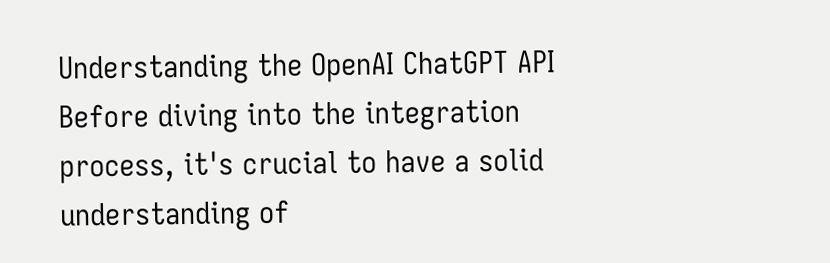Understanding the OpenAI ChatGPT API Before diving into the integration process, it's crucial to have a solid understanding of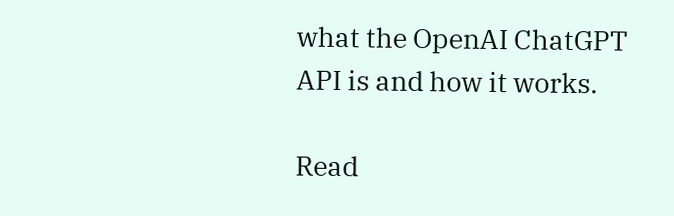what the OpenAI ChatGPT API is and how it works.

Read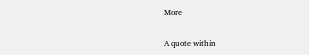More

A quote within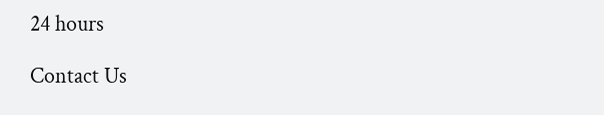24 hours

Contact Us